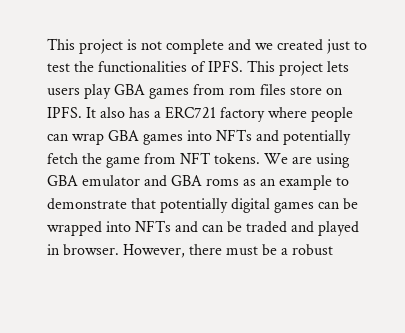This project is not complete and we created just to test the functionalities of IPFS. This project lets users play GBA games from rom files store on IPFS. It also has a ERC721 factory where people can wrap GBA games into NFTs and potentially fetch the game from NFT tokens. We are using GBA emulator and GBA roms as an example to demonstrate that potentially digital games can be wrapped into NFTs and can be traded and played in browser. However, there must be a robust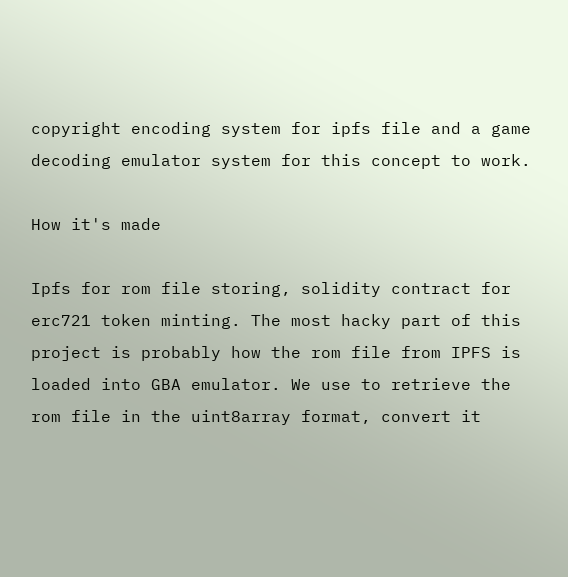copyright encoding system for ipfs file and a game decoding emulator system for this concept to work.

How it's made

Ipfs for rom file storing, solidity contract for erc721 token minting. The most hacky part of this project is probably how the rom file from IPFS is loaded into GBA emulator. We use to retrieve the rom file in the uint8array format, convert it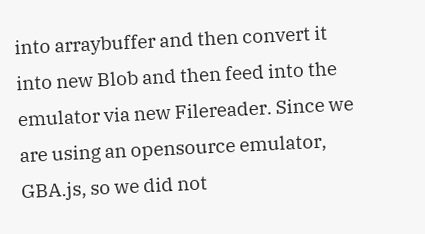into arraybuffer and then convert it into new Blob and then feed into the emulator via new Filereader. Since we are using an opensource emulator, GBA.js, so we did not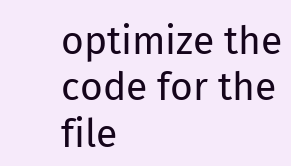optimize the code for the file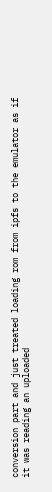conversion part and just treated loading rom from ipfs to the emulator as if it was reading an uploaded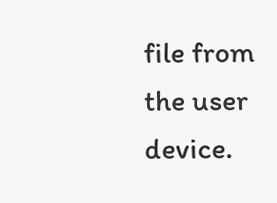file from the user device.